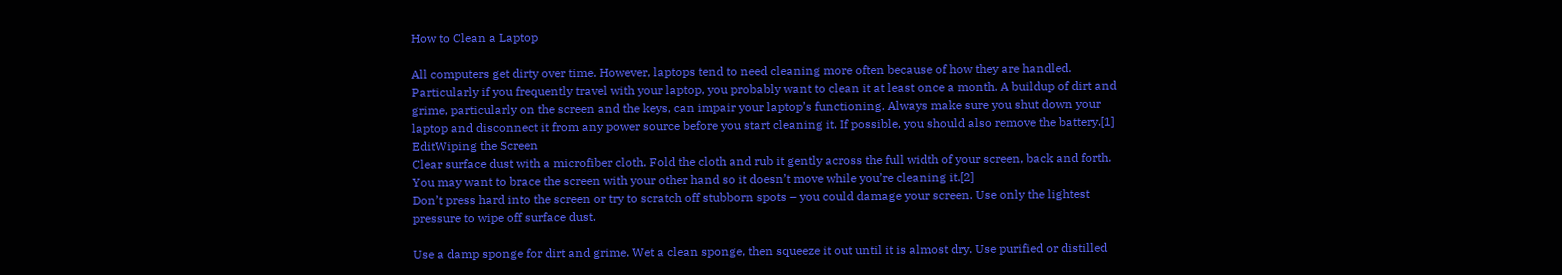How to Clean a Laptop

All computers get dirty over time. However, laptops tend to need cleaning more often because of how they are handled. Particularly if you frequently travel with your laptop, you probably want to clean it at least once a month. A buildup of dirt and grime, particularly on the screen and the keys, can impair your laptop’s functioning. Always make sure you shut down your laptop and disconnect it from any power source before you start cleaning it. If possible, you should also remove the battery.[1]
EditWiping the Screen
Clear surface dust with a microfiber cloth. Fold the cloth and rub it gently across the full width of your screen, back and forth. You may want to brace the screen with your other hand so it doesn’t move while you’re cleaning it.[2]
Don’t press hard into the screen or try to scratch off stubborn spots – you could damage your screen. Use only the lightest pressure to wipe off surface dust.

Use a damp sponge for dirt and grime. Wet a clean sponge, then squeeze it out until it is almost dry. Use purified or distilled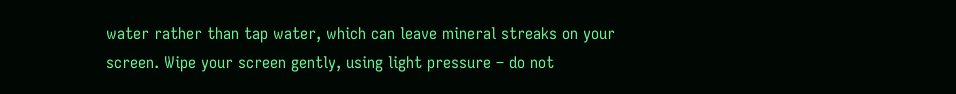water rather than tap water, which can leave mineral streaks on your screen. Wipe your screen gently, using light pressure – do not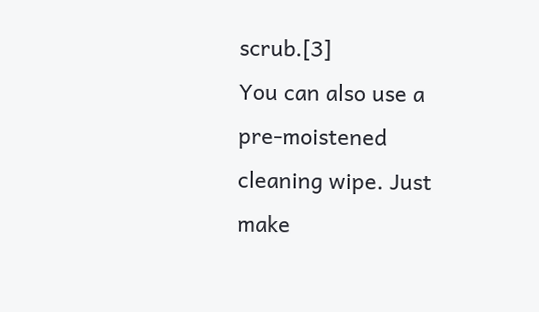scrub.[3]
You can also use a pre-moistened cleaning wipe. Just make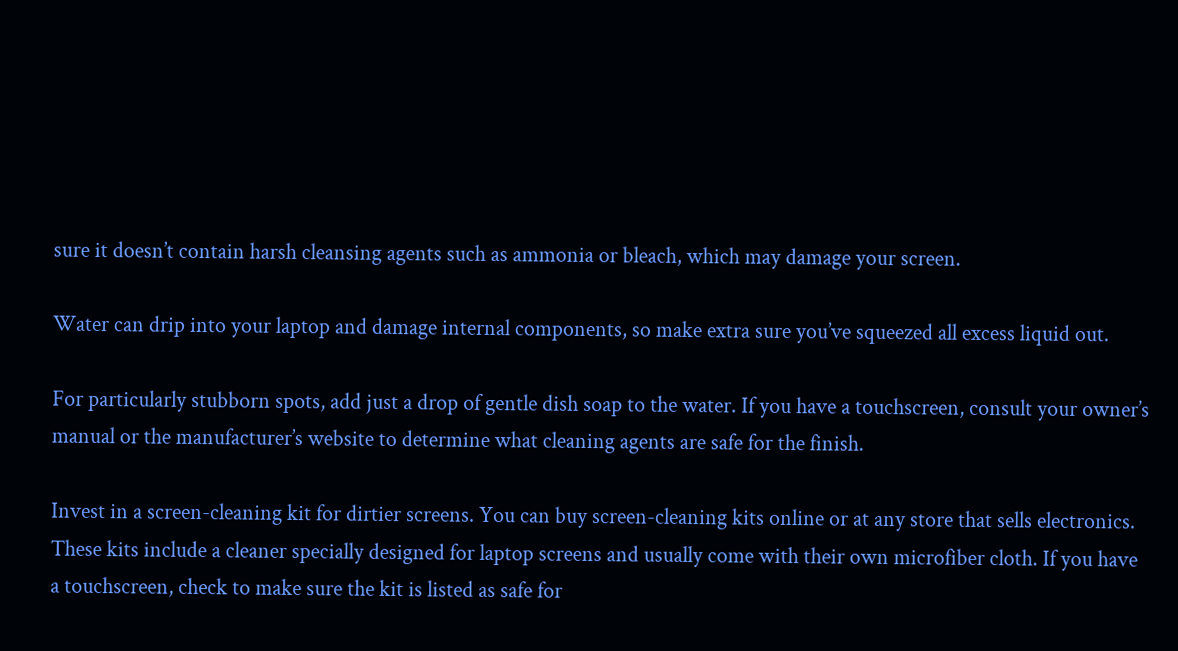sure it doesn’t contain harsh cleansing agents such as ammonia or bleach, which may damage your screen.

Water can drip into your laptop and damage internal components, so make extra sure you’ve squeezed all excess liquid out.

For particularly stubborn spots, add just a drop of gentle dish soap to the water. If you have a touchscreen, consult your owner’s manual or the manufacturer’s website to determine what cleaning agents are safe for the finish.

Invest in a screen-cleaning kit for dirtier screens. You can buy screen-cleaning kits online or at any store that sells electronics. These kits include a cleaner specially designed for laptop screens and usually come with their own microfiber cloth. If you have a touchscreen, check to make sure the kit is listed as safe for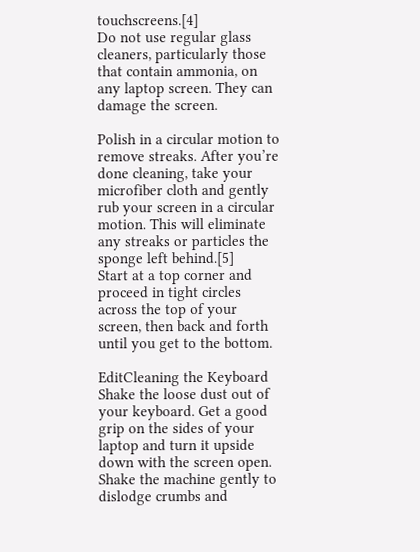touchscreens.[4]
Do not use regular glass cleaners, particularly those that contain ammonia, on any laptop screen. They can damage the screen.

Polish in a circular motion to remove streaks. After you’re done cleaning, take your microfiber cloth and gently rub your screen in a circular motion. This will eliminate any streaks or particles the sponge left behind.[5]
Start at a top corner and proceed in tight circles across the top of your screen, then back and forth until you get to the bottom.

EditCleaning the Keyboard
Shake the loose dust out of your keyboard. Get a good grip on the sides of your laptop and turn it upside down with the screen open. Shake the machine gently to dislodge crumbs and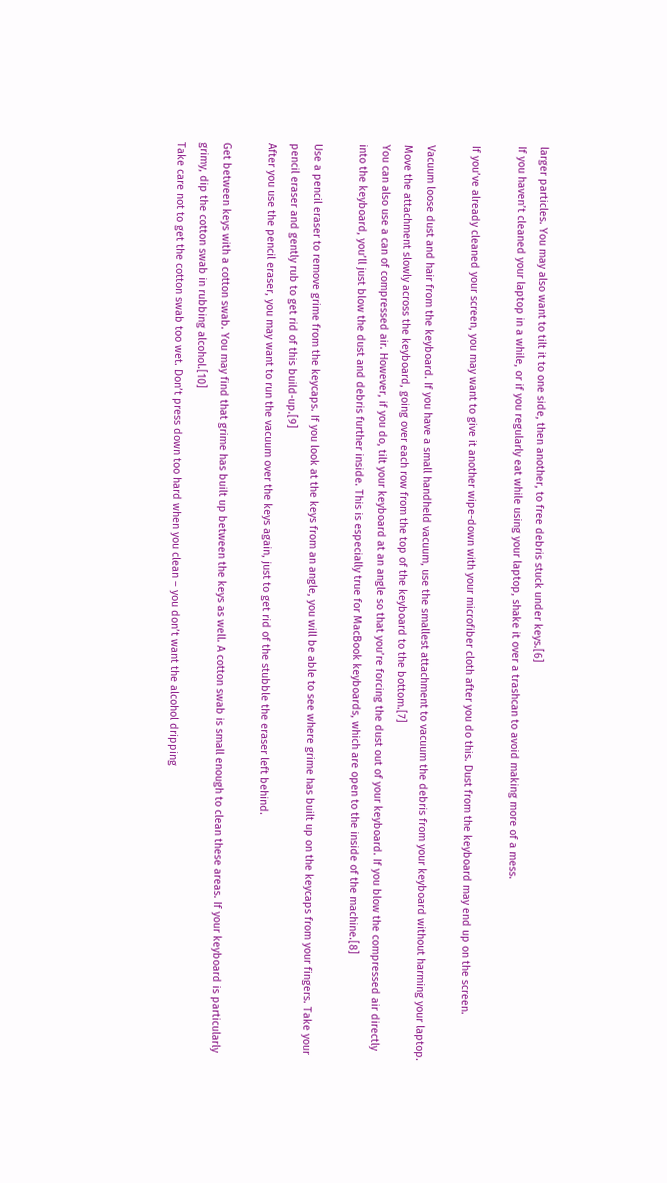larger particles. You may also want to tilt it to one side, then another, to free debris stuck under keys.[6]
If you haven’t cleaned your laptop in a while, or if you regularly eat while using your laptop, shake it over a trashcan to avoid making more of a mess.

If you’ve already cleaned your screen, you may want to give it another wipe-down with your microfiber cloth after you do this. Dust from the keyboard may end up on the screen.

Vacuum loose dust and hair from the keyboard. If you have a small handheld vacuum, use the smallest attachment to vacuum the debris from your keyboard without harming your laptop. Move the attachment slowly across the keyboard, going over each row from the top of the keyboard to the bottom.[7]
You can also use a can of compressed air. However, if you do, tilt your keyboard at an angle so that you’re forcing the dust out of your keyboard. If you blow the compressed air directly into the keyboard, you’ll just blow the dust and debris further inside. This is especially true for MacBook keyboards, which are open to the inside of the machine.[8]

Use a pencil eraser to remove grime from the keycaps. If you look at the keys from an angle, you will be able to see where grime has built up on the keycaps from your fingers. Take your pencil eraser and gently rub to get rid of this build-up.[9]
After you use the pencil eraser, you may want to run the vacuum over the keys again, just to get rid of the stubble the eraser left behind.

Get between keys with a cotton swab. You may find that grime has built up between the keys as well. A cotton swab is small enough to clean these areas. If your keyboard is particularly grimy, dip the cotton swab in rubbing alcohol.[10]
Take care not to get the cotton swab too wet. Don’t press down too hard when you clean – you don’t want the alcohol dripping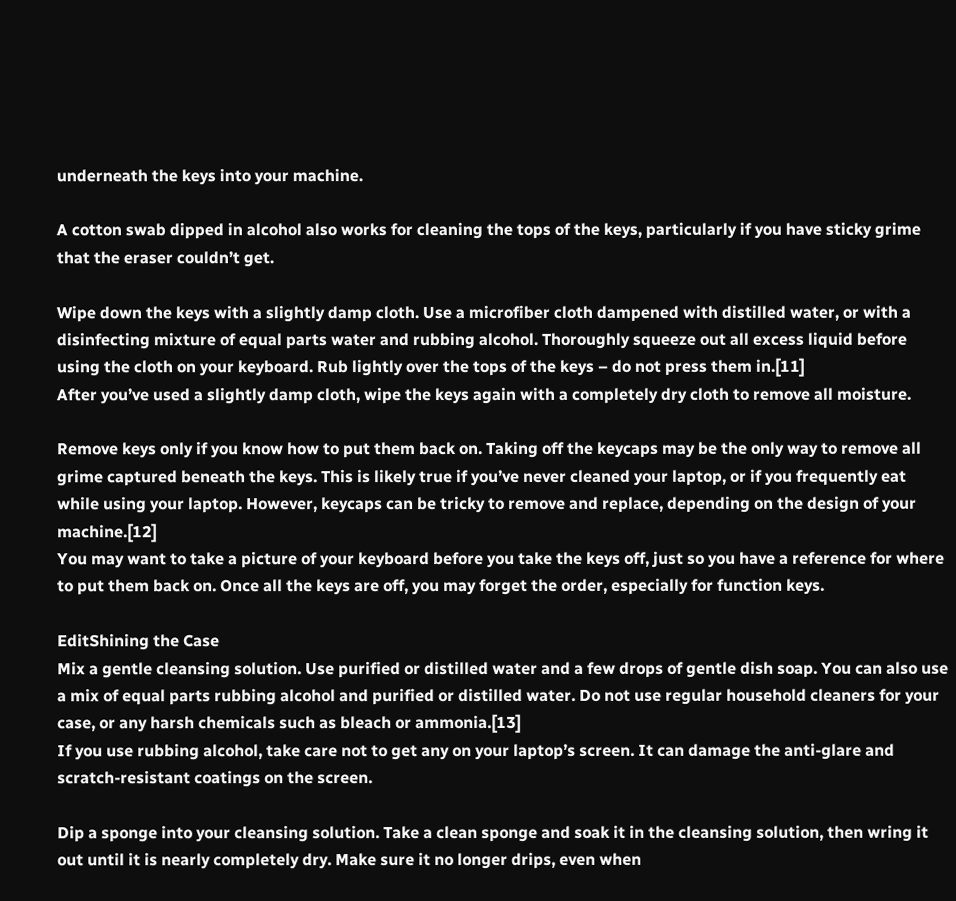underneath the keys into your machine.

A cotton swab dipped in alcohol also works for cleaning the tops of the keys, particularly if you have sticky grime that the eraser couldn’t get.

Wipe down the keys with a slightly damp cloth. Use a microfiber cloth dampened with distilled water, or with a disinfecting mixture of equal parts water and rubbing alcohol. Thoroughly squeeze out all excess liquid before using the cloth on your keyboard. Rub lightly over the tops of the keys – do not press them in.[11]
After you’ve used a slightly damp cloth, wipe the keys again with a completely dry cloth to remove all moisture.

Remove keys only if you know how to put them back on. Taking off the keycaps may be the only way to remove all grime captured beneath the keys. This is likely true if you’ve never cleaned your laptop, or if you frequently eat while using your laptop. However, keycaps can be tricky to remove and replace, depending on the design of your machine.[12]
You may want to take a picture of your keyboard before you take the keys off, just so you have a reference for where to put them back on. Once all the keys are off, you may forget the order, especially for function keys.

EditShining the Case
Mix a gentle cleansing solution. Use purified or distilled water and a few drops of gentle dish soap. You can also use a mix of equal parts rubbing alcohol and purified or distilled water. Do not use regular household cleaners for your case, or any harsh chemicals such as bleach or ammonia.[13]
If you use rubbing alcohol, take care not to get any on your laptop’s screen. It can damage the anti-glare and scratch-resistant coatings on the screen.

Dip a sponge into your cleansing solution. Take a clean sponge and soak it in the cleansing solution, then wring it out until it is nearly completely dry. Make sure it no longer drips, even when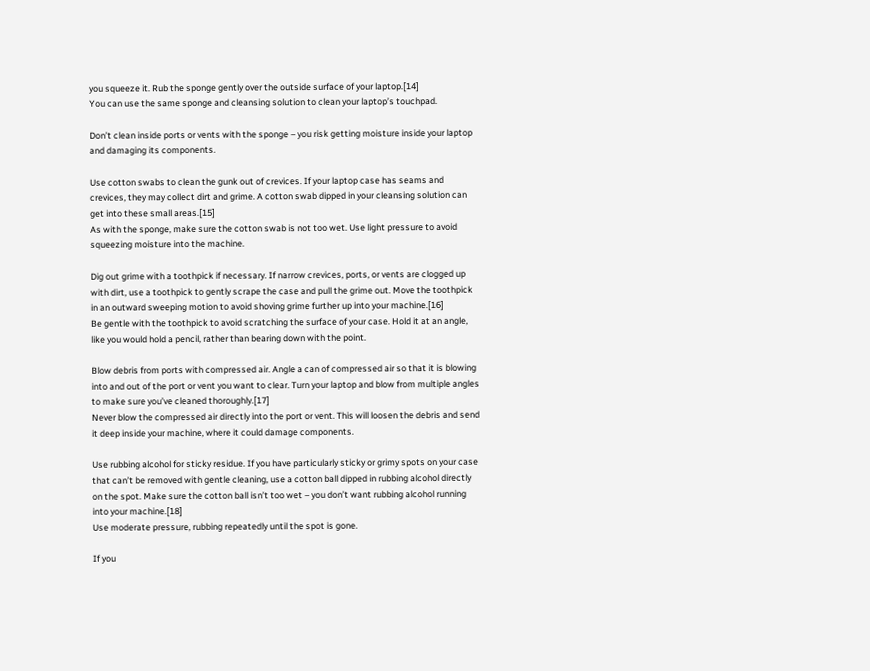you squeeze it. Rub the sponge gently over the outside surface of your laptop.[14]
You can use the same sponge and cleansing solution to clean your laptop’s touchpad.

Don’t clean inside ports or vents with the sponge – you risk getting moisture inside your laptop and damaging its components.

Use cotton swabs to clean the gunk out of crevices. If your laptop case has seams and crevices, they may collect dirt and grime. A cotton swab dipped in your cleansing solution can get into these small areas.[15]
As with the sponge, make sure the cotton swab is not too wet. Use light pressure to avoid squeezing moisture into the machine.

Dig out grime with a toothpick if necessary. If narrow crevices, ports, or vents are clogged up with dirt, use a toothpick to gently scrape the case and pull the grime out. Move the toothpick in an outward sweeping motion to avoid shoving grime further up into your machine.[16]
Be gentle with the toothpick to avoid scratching the surface of your case. Hold it at an angle, like you would hold a pencil, rather than bearing down with the point.

Blow debris from ports with compressed air. Angle a can of compressed air so that it is blowing into and out of the port or vent you want to clear. Turn your laptop and blow from multiple angles to make sure you’ve cleaned thoroughly.[17]
Never blow the compressed air directly into the port or vent. This will loosen the debris and send it deep inside your machine, where it could damage components.

Use rubbing alcohol for sticky residue. If you have particularly sticky or grimy spots on your case that can’t be removed with gentle cleaning, use a cotton ball dipped in rubbing alcohol directly on the spot. Make sure the cotton ball isn’t too wet – you don’t want rubbing alcohol running into your machine.[18]
Use moderate pressure, rubbing repeatedly until the spot is gone.

If you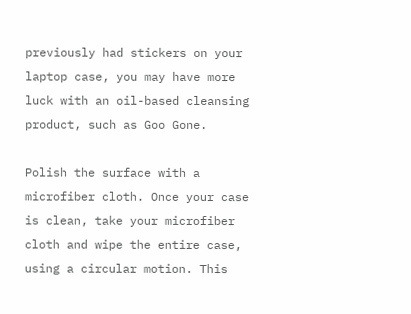previously had stickers on your laptop case, you may have more luck with an oil-based cleansing product, such as Goo Gone.

Polish the surface with a microfiber cloth. Once your case is clean, take your microfiber cloth and wipe the entire case, using a circular motion. This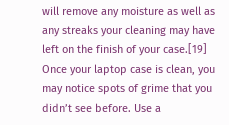will remove any moisture as well as any streaks your cleaning may have left on the finish of your case.[19]
Once your laptop case is clean, you may notice spots of grime that you didn’t see before. Use a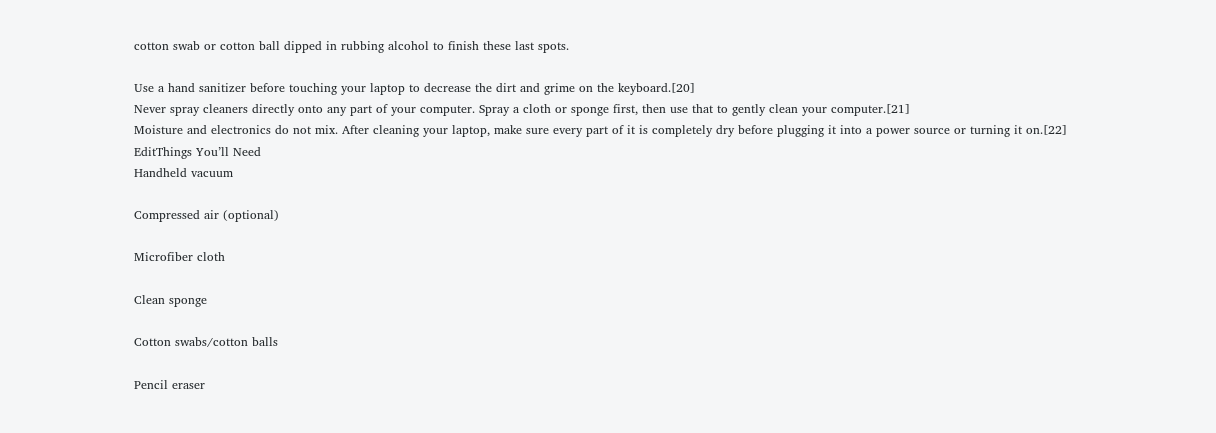cotton swab or cotton ball dipped in rubbing alcohol to finish these last spots.

Use a hand sanitizer before touching your laptop to decrease the dirt and grime on the keyboard.[20]
Never spray cleaners directly onto any part of your computer. Spray a cloth or sponge first, then use that to gently clean your computer.[21]
Moisture and electronics do not mix. After cleaning your laptop, make sure every part of it is completely dry before plugging it into a power source or turning it on.[22]
EditThings You’ll Need
Handheld vacuum

Compressed air (optional)

Microfiber cloth

Clean sponge

Cotton swabs/cotton balls

Pencil eraser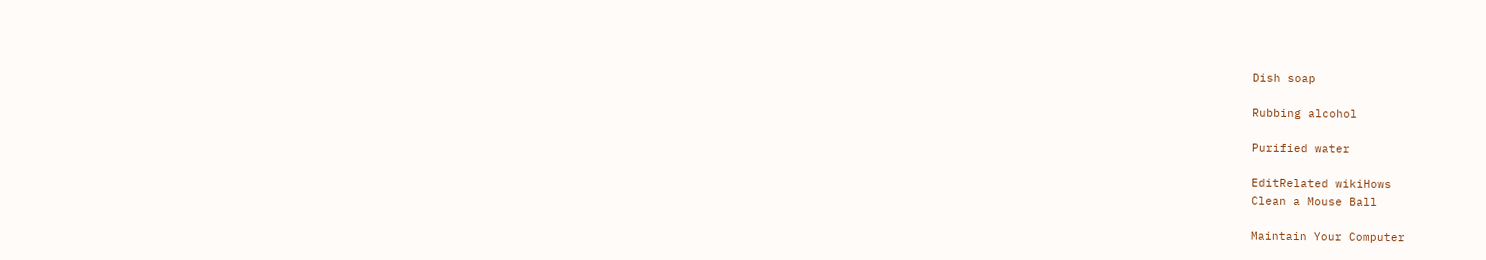Dish soap

Rubbing alcohol

Purified water

EditRelated wikiHows
Clean a Mouse Ball

Maintain Your Computer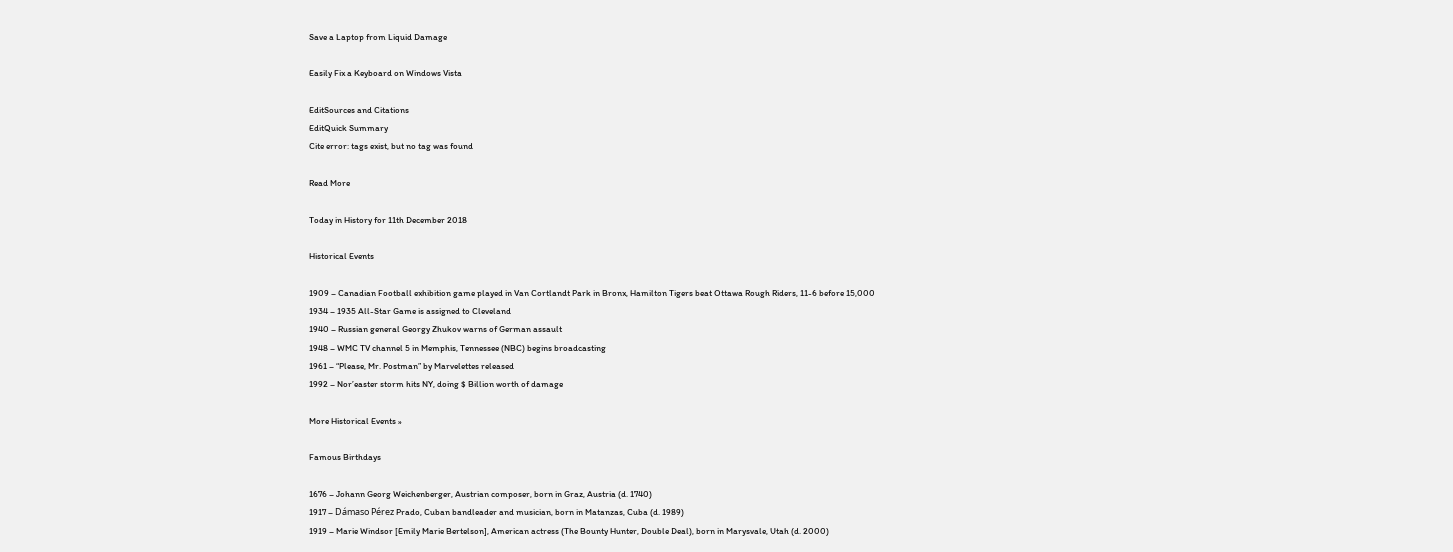Save a Laptop from Liquid Damage

Easily Fix a Keyboard on Windows Vista

EditSources and Citations
EditQuick Summary
Cite error: tags exist, but no tag was found

Read More

Today in History for 11th December 2018

Historical Events

1909 – Canadian Football exhibition game played in Van Cortlandt Park in Bronx, Hamilton Tigers beat Ottawa Rough Riders, 11-6 before 15,000
1934 – 1935 All-Star Game is assigned to Cleveland
1940 – Russian general Georgy Zhukov warns of German assault
1948 – WMC TV channel 5 in Memphis, Tennessee (NBC) begins broadcasting
1961 – “Please, Mr. Postman” by Marvelettes released
1992 – Nor’easter storm hits NY, doing $ Billion worth of damage

More Historical Events »

Famous Birthdays

1676 – Johann Georg Weichenberger, Austrian composer, born in Graz, Austria (d. 1740)
1917 – Dámaso Pérez Prado, Cuban bandleader and musician, born in Matanzas, Cuba (d. 1989)
1919 – Marie Windsor [Emily Marie Bertelson], American actress (The Bounty Hunter, Double Deal), born in Marysvale, Utah (d. 2000)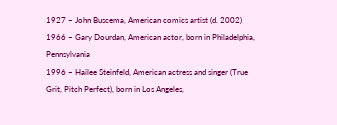1927 – John Buscema, American comics artist (d. 2002)
1966 – Gary Dourdan, American actor, born in Philadelphia, Pennsylvania
1996 – Hailee Steinfeld, American actress and singer (True Grit, Pitch Perfect), born in Los Angeles,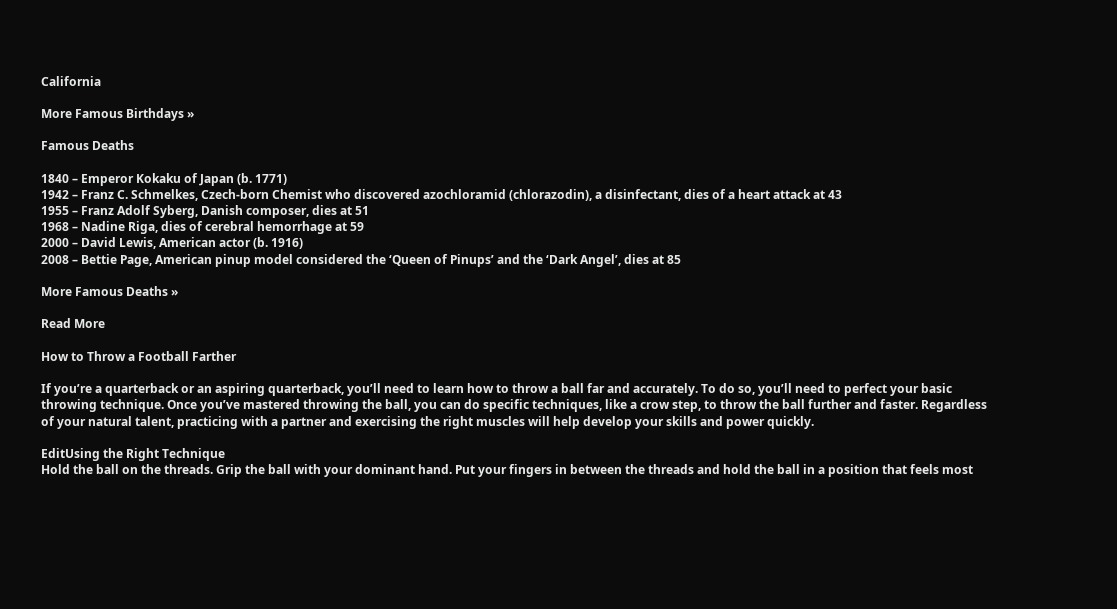California

More Famous Birthdays »

Famous Deaths

1840 – Emperor Kokaku of Japan (b. 1771)
1942 – Franz C. Schmelkes, Czech-born Chemist who discovered azochloramid (chlorazodin), a disinfectant, dies of a heart attack at 43
1955 – Franz Adolf Syberg, Danish composer, dies at 51
1968 – Nadine Riga, dies of cerebral hemorrhage at 59
2000 – David Lewis, American actor (b. 1916)
2008 – Bettie Page, American pinup model considered the ‘Queen of Pinups’ and the ‘Dark Angel’, dies at 85

More Famous Deaths »

Read More

How to Throw a Football Farther

If you’re a quarterback or an aspiring quarterback, you’ll need to learn how to throw a ball far and accurately. To do so, you’ll need to perfect your basic throwing technique. Once you’ve mastered throwing the ball, you can do specific techniques, like a crow step, to throw the ball further and faster. Regardless of your natural talent, practicing with a partner and exercising the right muscles will help develop your skills and power quickly.

EditUsing the Right Technique
Hold the ball on the threads. Grip the ball with your dominant hand. Put your fingers in between the threads and hold the ball in a position that feels most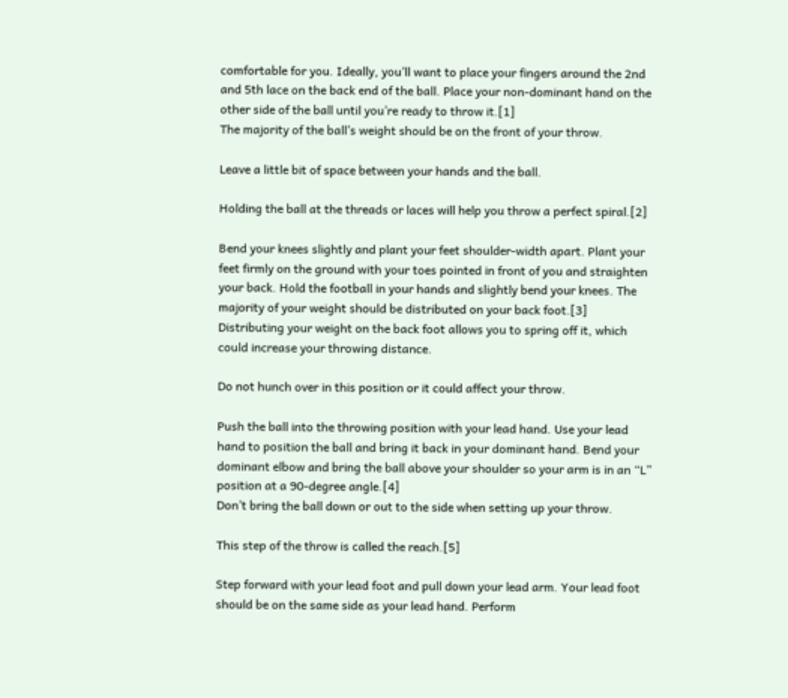comfortable for you. Ideally, you’ll want to place your fingers around the 2nd and 5th lace on the back end of the ball. Place your non-dominant hand on the other side of the ball until you’re ready to throw it.[1]
The majority of the ball’s weight should be on the front of your throw.

Leave a little bit of space between your hands and the ball.

Holding the ball at the threads or laces will help you throw a perfect spiral.[2]

Bend your knees slightly and plant your feet shoulder-width apart. Plant your feet firmly on the ground with your toes pointed in front of you and straighten your back. Hold the football in your hands and slightly bend your knees. The majority of your weight should be distributed on your back foot.[3]
Distributing your weight on the back foot allows you to spring off it, which could increase your throwing distance.

Do not hunch over in this position or it could affect your throw.

Push the ball into the throwing position with your lead hand. Use your lead hand to position the ball and bring it back in your dominant hand. Bend your dominant elbow and bring the ball above your shoulder so your arm is in an “L” position at a 90-degree angle.[4]
Don’t bring the ball down or out to the side when setting up your throw.

This step of the throw is called the reach.[5]

Step forward with your lead foot and pull down your lead arm. Your lead foot should be on the same side as your lead hand. Perform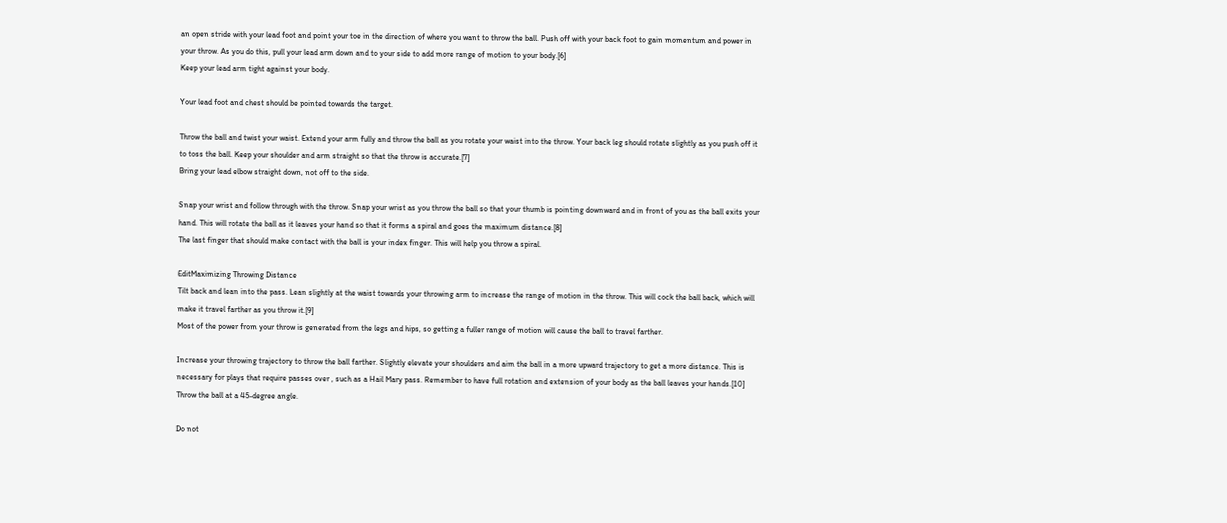an open stride with your lead foot and point your toe in the direction of where you want to throw the ball. Push off with your back foot to gain momentum and power in your throw. As you do this, pull your lead arm down and to your side to add more range of motion to your body.[6]
Keep your lead arm tight against your body.

Your lead foot and chest should be pointed towards the target.

Throw the ball and twist your waist. Extend your arm fully and throw the ball as you rotate your waist into the throw. Your back leg should rotate slightly as you push off it to toss the ball. Keep your shoulder and arm straight so that the throw is accurate.[7]
Bring your lead elbow straight down, not off to the side.

Snap your wrist and follow through with the throw. Snap your wrist as you throw the ball so that your thumb is pointing downward and in front of you as the ball exits your hand. This will rotate the ball as it leaves your hand so that it forms a spiral and goes the maximum distance.[8]
The last finger that should make contact with the ball is your index finger. This will help you throw a spiral.

EditMaximizing Throwing Distance
Tilt back and lean into the pass. Lean slightly at the waist towards your throwing arm to increase the range of motion in the throw. This will cock the ball back, which will make it travel farther as you throw it.[9]
Most of the power from your throw is generated from the legs and hips, so getting a fuller range of motion will cause the ball to travel farther.

Increase your throwing trajectory to throw the ball farther. Slightly elevate your shoulders and aim the ball in a more upward trajectory to get a more distance. This is necessary for plays that require passes over , such as a Hail Mary pass. Remember to have full rotation and extension of your body as the ball leaves your hands.[10]
Throw the ball at a 45-degree angle.

Do not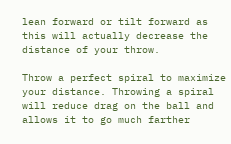lean forward or tilt forward as this will actually decrease the distance of your throw.

Throw a perfect spiral to maximize your distance. Throwing a spiral will reduce drag on the ball and allows it to go much farther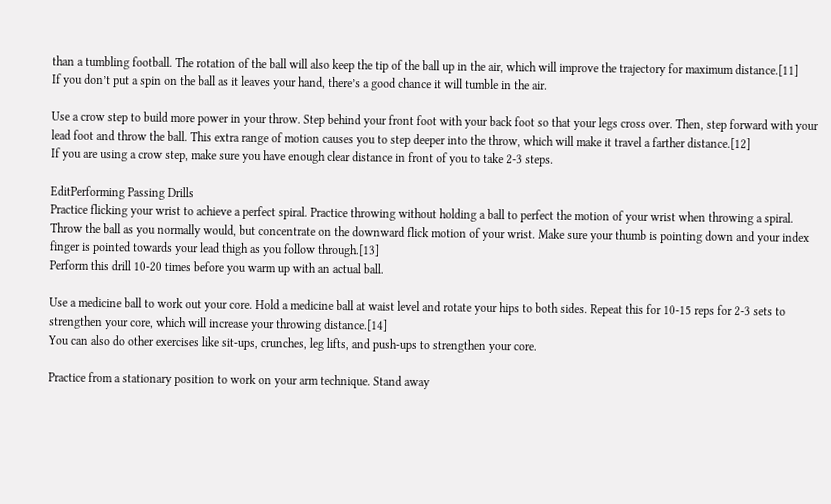than a tumbling football. The rotation of the ball will also keep the tip of the ball up in the air, which will improve the trajectory for maximum distance.[11]
If you don’t put a spin on the ball as it leaves your hand, there’s a good chance it will tumble in the air.

Use a crow step to build more power in your throw. Step behind your front foot with your back foot so that your legs cross over. Then, step forward with your lead foot and throw the ball. This extra range of motion causes you to step deeper into the throw, which will make it travel a farther distance.[12]
If you are using a crow step, make sure you have enough clear distance in front of you to take 2-3 steps.

EditPerforming Passing Drills
Practice flicking your wrist to achieve a perfect spiral. Practice throwing without holding a ball to perfect the motion of your wrist when throwing a spiral. Throw the ball as you normally would, but concentrate on the downward flick motion of your wrist. Make sure your thumb is pointing down and your index finger is pointed towards your lead thigh as you follow through.[13]
Perform this drill 10-20 times before you warm up with an actual ball.

Use a medicine ball to work out your core. Hold a medicine ball at waist level and rotate your hips to both sides. Repeat this for 10-15 reps for 2-3 sets to strengthen your core, which will increase your throwing distance.[14]
You can also do other exercises like sit-ups, crunches, leg lifts, and push-ups to strengthen your core.

Practice from a stationary position to work on your arm technique. Stand away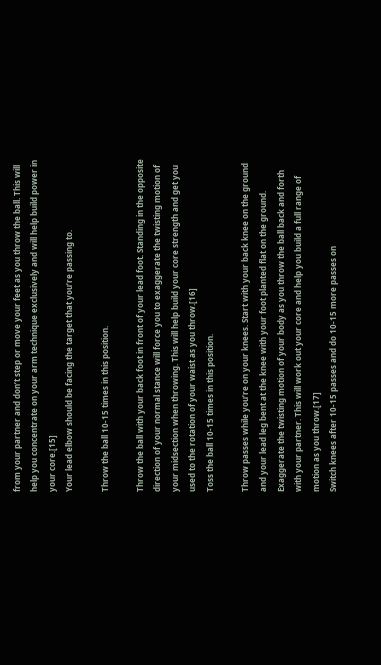from your partner and don’t step or move your feet as you throw the ball. This will help you concentrate on your arm technique exclusively and will help build power in your core.[15]
Your lead elbow should be facing the target that you’re passing to.

Throw the ball 10-15 times in this position.

Throw the ball with your back foot in front of your lead foot. Standing in the opposite direction of your normal stance will force you to exaggerate the twisting motion of your midsection when throwing. This will help build your core strength and get you used to the rotation of your waist as you throw.[16]
Toss the ball 10-15 times in this position.

Throw passes while you’re on your knees. Start with your back knee on the ground and your lead leg bent at the knee with your foot planted flat on the ground. Exaggerate the twisting motion of your body as you throw the ball back and forth with your partner. This will work out your core and help you build a full range of motion as you throw.[17]
Switch knees after 10-15 passes and do 10-15 more passes on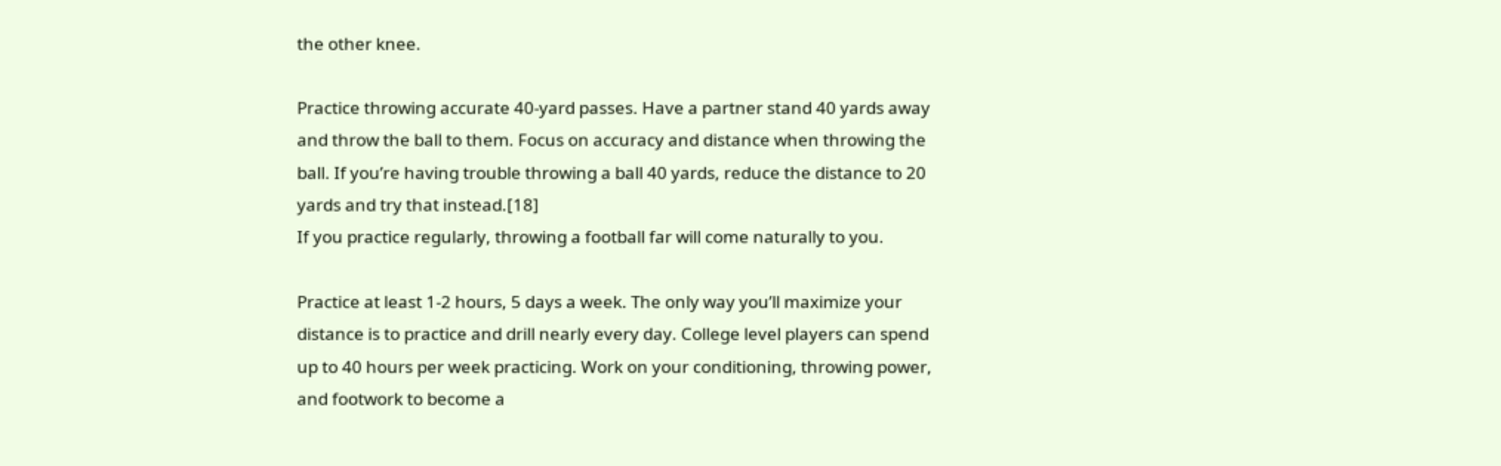the other knee.

Practice throwing accurate 40-yard passes. Have a partner stand 40 yards away and throw the ball to them. Focus on accuracy and distance when throwing the ball. If you’re having trouble throwing a ball 40 yards, reduce the distance to 20 yards and try that instead.[18]
If you practice regularly, throwing a football far will come naturally to you.

Practice at least 1-2 hours, 5 days a week. The only way you’ll maximize your distance is to practice and drill nearly every day. College level players can spend up to 40 hours per week practicing. Work on your conditioning, throwing power, and footwork to become a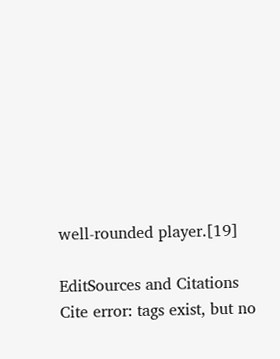well-rounded player.[19]

EditSources and Citations
Cite error: tags exist, but no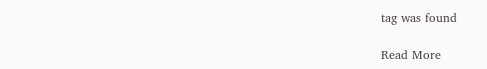tag was found

Read More